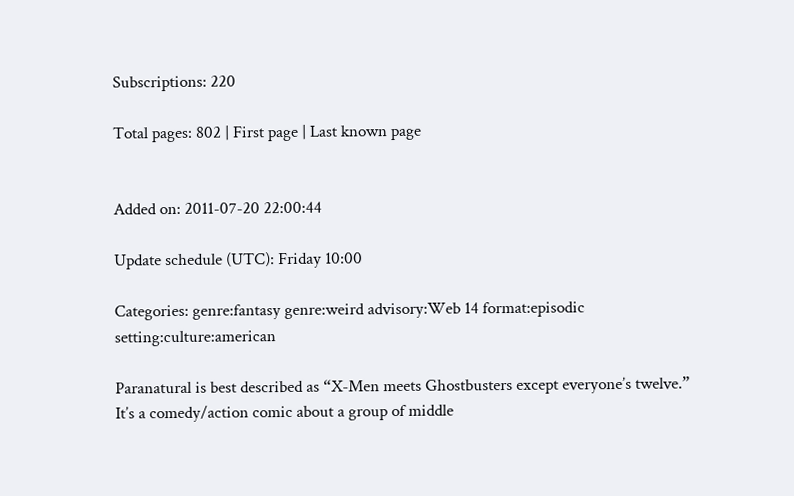Subscriptions: 220

Total pages: 802 | First page | Last known page


Added on: 2011-07-20 22:00:44

Update schedule (UTC): Friday 10:00

Categories: genre:fantasy genre:weird advisory:Web 14 format:episodic setting:culture:american

Paranatural is best described as “X-Men meets Ghostbusters except everyone’s twelve.” It’s a comedy/action comic about a group of middle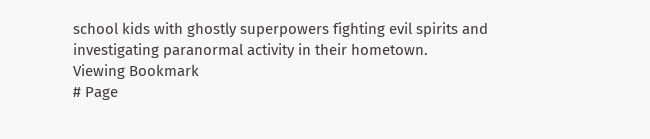school kids with ghostly superpowers fighting evil spirits and investigating paranormal activity in their hometown.
Viewing Bookmark
# Page